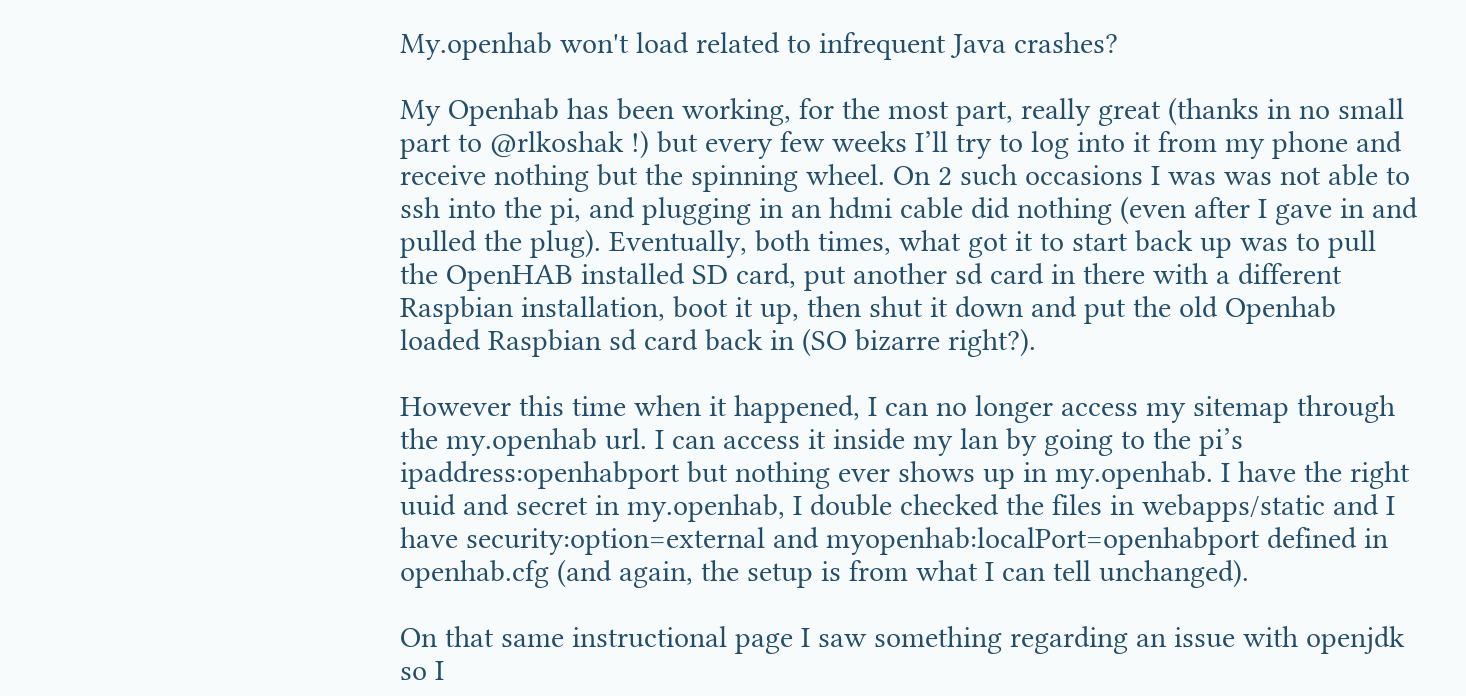My.openhab won't load related to infrequent Java crashes?

My Openhab has been working, for the most part, really great (thanks in no small part to @rlkoshak !) but every few weeks I’ll try to log into it from my phone and receive nothing but the spinning wheel. On 2 such occasions I was was not able to ssh into the pi, and plugging in an hdmi cable did nothing (even after I gave in and pulled the plug). Eventually, both times, what got it to start back up was to pull the OpenHAB installed SD card, put another sd card in there with a different Raspbian installation, boot it up, then shut it down and put the old Openhab loaded Raspbian sd card back in (SO bizarre right?).

However this time when it happened, I can no longer access my sitemap through the my.openhab url. I can access it inside my lan by going to the pi’s ipaddress:openhabport but nothing ever shows up in my.openhab. I have the right uuid and secret in my.openhab, I double checked the files in webapps/static and I have security:option=external and myopenhab:localPort=openhabport defined in openhab.cfg (and again, the setup is from what I can tell unchanged).

On that same instructional page I saw something regarding an issue with openjdk so I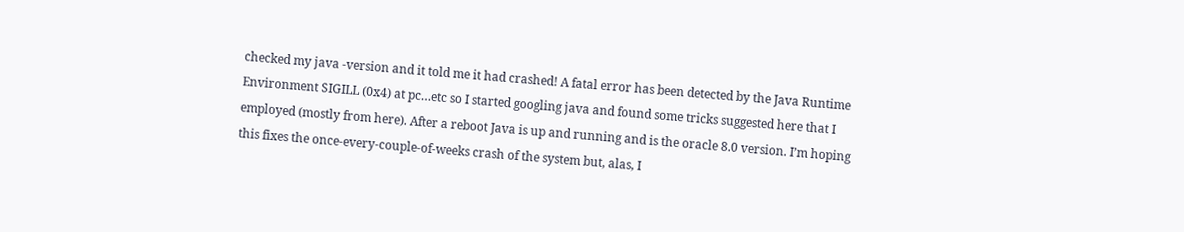checked my java -version and it told me it had crashed! A fatal error has been detected by the Java Runtime Environment SIGILL (0x4) at pc…etc so I started googling java and found some tricks suggested here that I employed (mostly from here). After a reboot Java is up and running and is the oracle 8.0 version. I’m hoping this fixes the once-every-couple-of-weeks crash of the system but, alas, I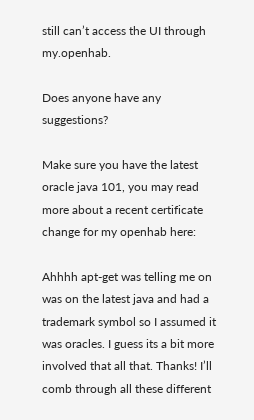still can’t access the UI through my.openhab.

Does anyone have any suggestions?

Make sure you have the latest oracle java 101, you may read more about a recent certificate change for my openhab here:

Ahhhh apt-get was telling me on was on the latest java and had a trademark symbol so I assumed it was oracles. I guess its a bit more involved that all that. Thanks! I’ll comb through all these different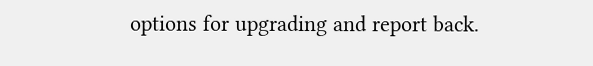options for upgrading and report back.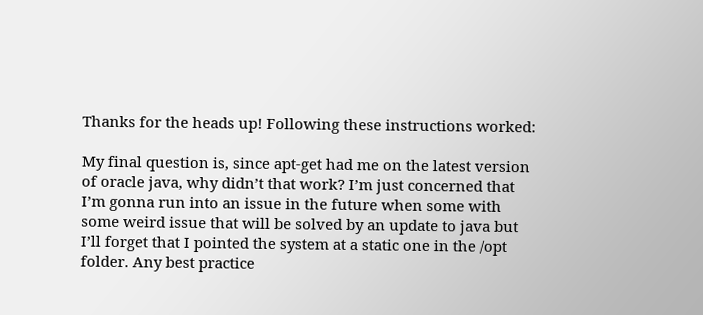Thanks for the heads up! Following these instructions worked:

My final question is, since apt-get had me on the latest version of oracle java, why didn’t that work? I’m just concerned that I’m gonna run into an issue in the future when some with some weird issue that will be solved by an update to java but I’ll forget that I pointed the system at a static one in the /opt folder. Any best practice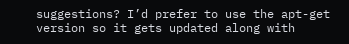suggestions? I’d prefer to use the apt-get version so it gets updated along with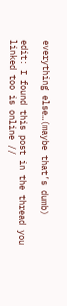everything else…(maybe that’s dumb)

edit: I found this post in the thread you linked too is online //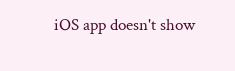iOS app doesn't show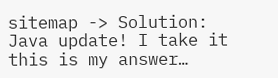sitemap -> Solution: Java update! I take it this is my answer…